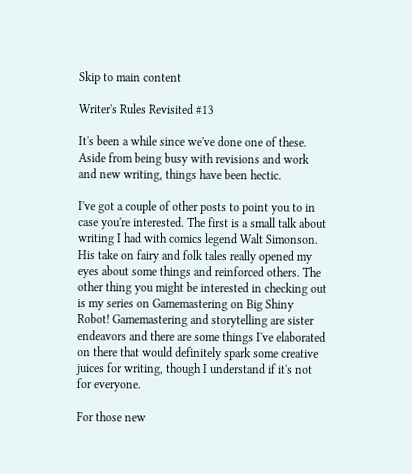Skip to main content

Writer's Rules Revisited #13

It's been a while since we've done one of these. Aside from being busy with revisions and work and new writing, things have been hectic.

I've got a couple of other posts to point you to in case you're interested. The first is a small talk about writing I had with comics legend Walt Simonson. His take on fairy and folk tales really opened my eyes about some things and reinforced others. The other thing you might be interested in checking out is my series on Gamemastering on Big Shiny Robot! Gamemastering and storytelling are sister endeavors and there are some things I've elaborated on there that would definitely spark some creative juices for writing, though I understand if it's not for everyone.

For those new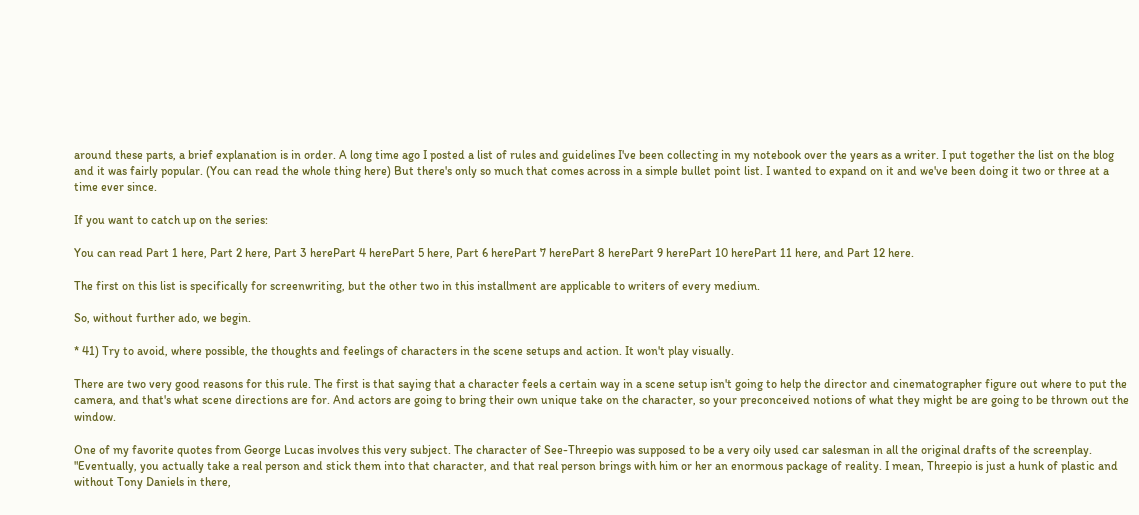around these parts, a brief explanation is in order. A long time ago I posted a list of rules and guidelines I've been collecting in my notebook over the years as a writer. I put together the list on the blog and it was fairly popular. (You can read the whole thing here) But there's only so much that comes across in a simple bullet point list. I wanted to expand on it and we've been doing it two or three at a time ever since.

If you want to catch up on the series:

You can read Part 1 here, Part 2 here, Part 3 herePart 4 herePart 5 here, Part 6 herePart 7 herePart 8 herePart 9 herePart 10 herePart 11 here, and Part 12 here.

The first on this list is specifically for screenwriting, but the other two in this installment are applicable to writers of every medium.

So, without further ado, we begin.

* 41) Try to avoid, where possible, the thoughts and feelings of characters in the scene setups and action. It won't play visually.

There are two very good reasons for this rule. The first is that saying that a character feels a certain way in a scene setup isn't going to help the director and cinematographer figure out where to put the camera, and that's what scene directions are for. And actors are going to bring their own unique take on the character, so your preconceived notions of what they might be are going to be thrown out the window.

One of my favorite quotes from George Lucas involves this very subject. The character of See-Threepio was supposed to be a very oily used car salesman in all the original drafts of the screenplay. "Eventually, you actually take a real person and stick them into that character, and that real person brings with him or her an enormous package of reality. I mean, Threepio is just a hunk of plastic and without Tony Daniels in there,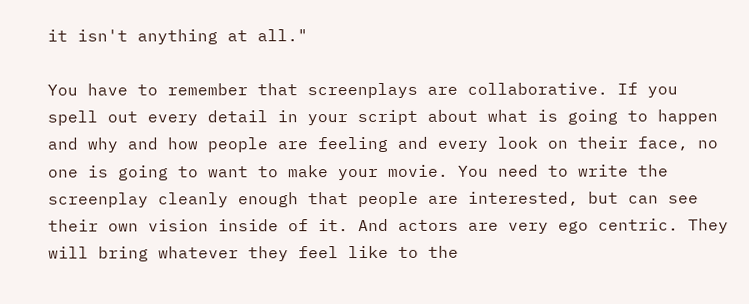it isn't anything at all."

You have to remember that screenplays are collaborative. If you spell out every detail in your script about what is going to happen and why and how people are feeling and every look on their face, no one is going to want to make your movie. You need to write the screenplay cleanly enough that people are interested, but can see their own vision inside of it. And actors are very ego centric. They will bring whatever they feel like to the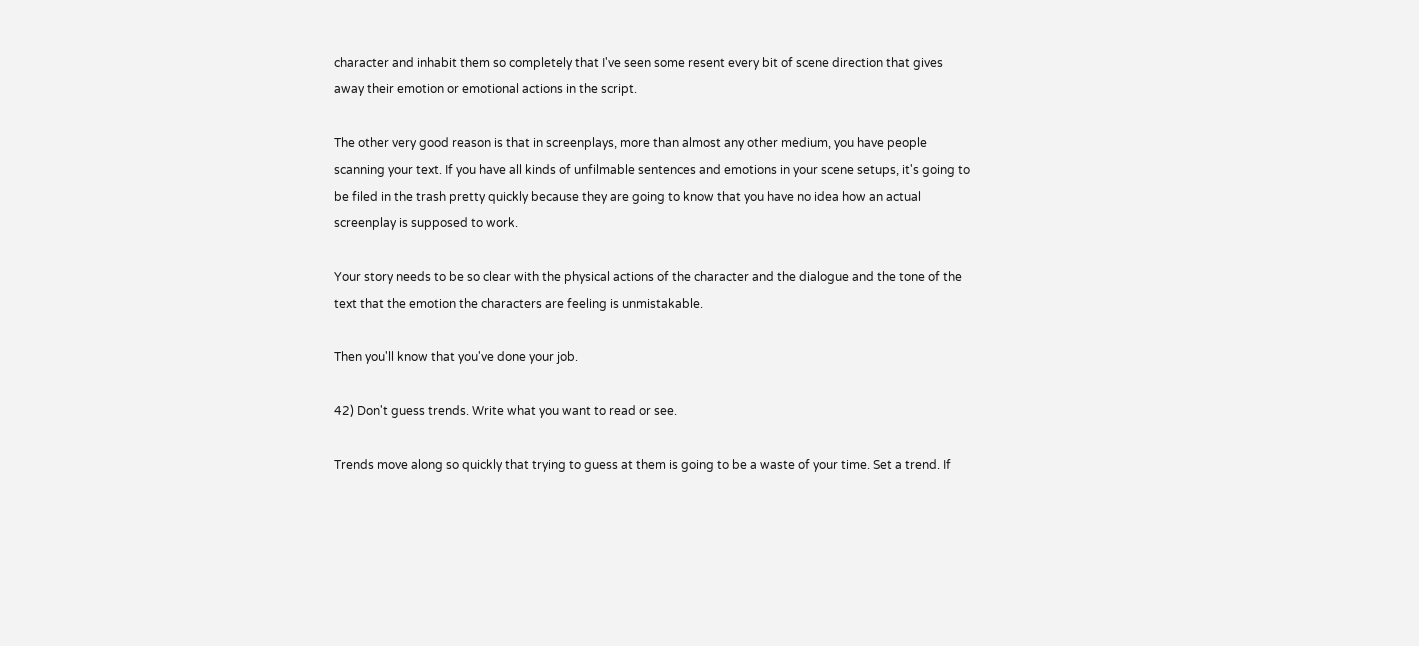character and inhabit them so completely that I've seen some resent every bit of scene direction that gives away their emotion or emotional actions in the script.

The other very good reason is that in screenplays, more than almost any other medium, you have people scanning your text. If you have all kinds of unfilmable sentences and emotions in your scene setups, it's going to be filed in the trash pretty quickly because they are going to know that you have no idea how an actual screenplay is supposed to work.

Your story needs to be so clear with the physical actions of the character and the dialogue and the tone of the text that the emotion the characters are feeling is unmistakable.

Then you'll know that you've done your job.

42) Don't guess trends. Write what you want to read or see.

Trends move along so quickly that trying to guess at them is going to be a waste of your time. Set a trend. If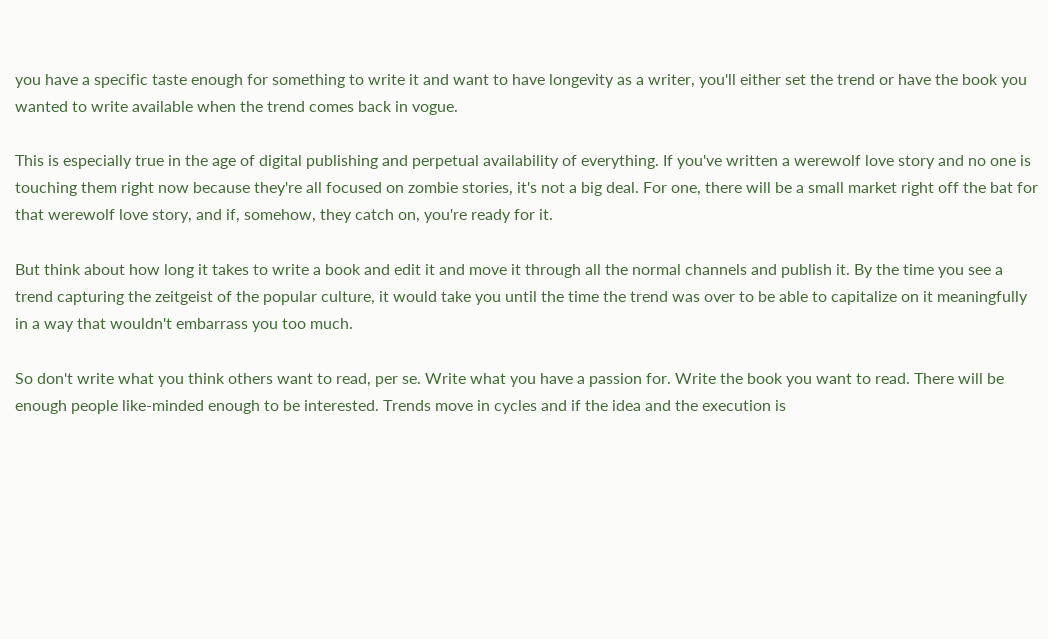you have a specific taste enough for something to write it and want to have longevity as a writer, you'll either set the trend or have the book you wanted to write available when the trend comes back in vogue.

This is especially true in the age of digital publishing and perpetual availability of everything. If you've written a werewolf love story and no one is touching them right now because they're all focused on zombie stories, it's not a big deal. For one, there will be a small market right off the bat for that werewolf love story, and if, somehow, they catch on, you're ready for it.

But think about how long it takes to write a book and edit it and move it through all the normal channels and publish it. By the time you see a trend capturing the zeitgeist of the popular culture, it would take you until the time the trend was over to be able to capitalize on it meaningfully in a way that wouldn't embarrass you too much.

So don't write what you think others want to read, per se. Write what you have a passion for. Write the book you want to read. There will be enough people like-minded enough to be interested. Trends move in cycles and if the idea and the execution is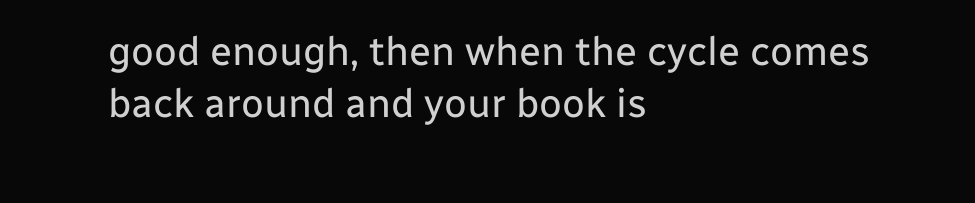good enough, then when the cycle comes back around and your book is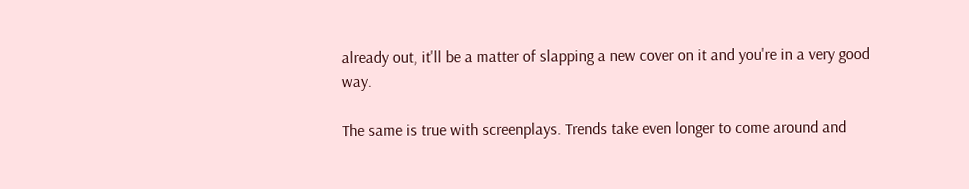already out, it'll be a matter of slapping a new cover on it and you're in a very good way.

The same is true with screenplays. Trends take even longer to come around and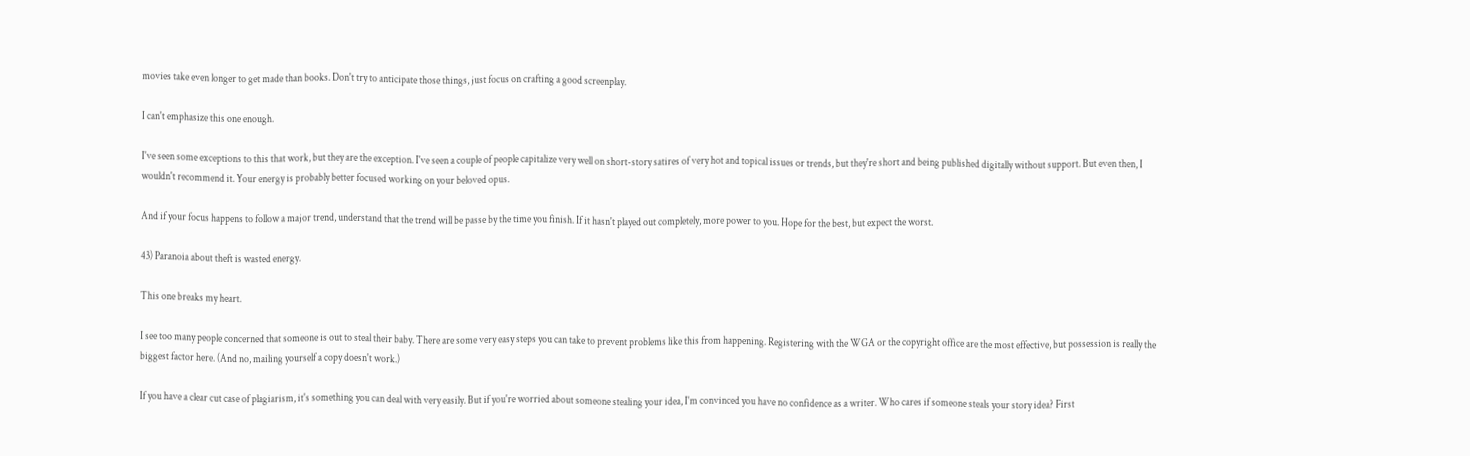movies take even longer to get made than books. Don't try to anticipate those things, just focus on crafting a good screenplay.

I can't emphasize this one enough.

I've seen some exceptions to this that work, but they are the exception. I've seen a couple of people capitalize very well on short-story satires of very hot and topical issues or trends, but they're short and being published digitally without support. But even then, I wouldn't recommend it. Your energy is probably better focused working on your beloved opus.

And if your focus happens to follow a major trend, understand that the trend will be passe by the time you finish. If it hasn't played out completely, more power to you. Hope for the best, but expect the worst.

43) Paranoia about theft is wasted energy.

This one breaks my heart.

I see too many people concerned that someone is out to steal their baby. There are some very easy steps you can take to prevent problems like this from happening. Registering with the WGA or the copyright office are the most effective, but possession is really the biggest factor here. (And no, mailing yourself a copy doesn't work.)

If you have a clear cut case of plagiarism, it's something you can deal with very easily. But if you're worried about someone stealing your idea, I'm convinced you have no confidence as a writer. Who cares if someone steals your story idea? First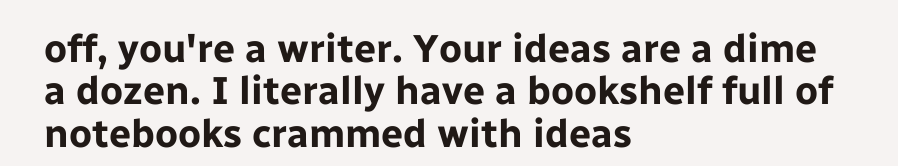off, you're a writer. Your ideas are a dime a dozen. I literally have a bookshelf full of notebooks crammed with ideas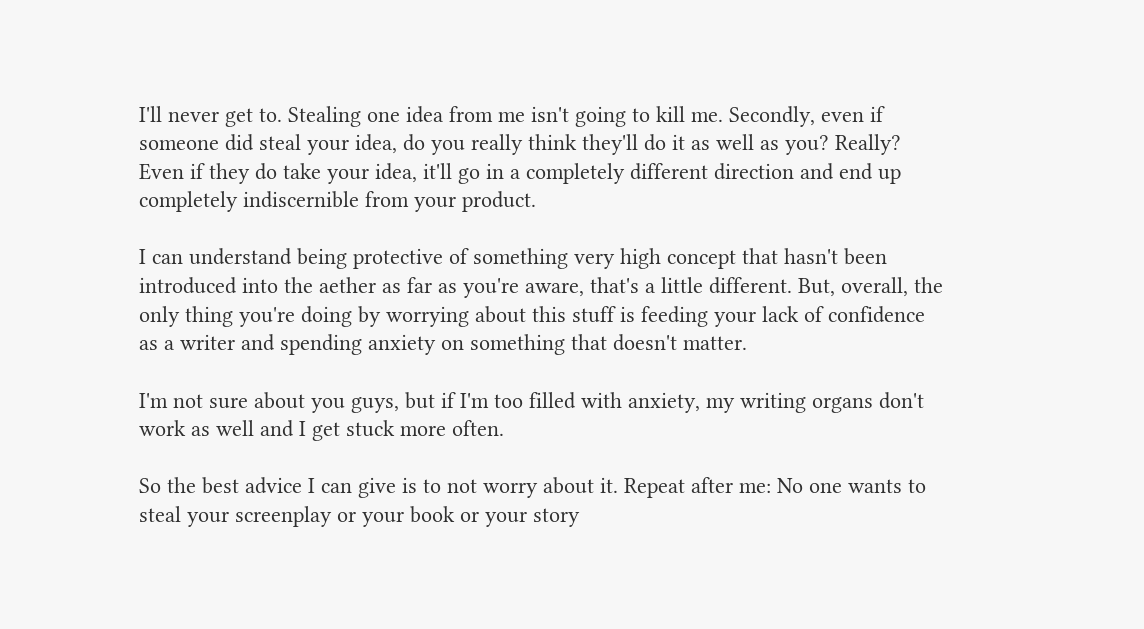I'll never get to. Stealing one idea from me isn't going to kill me. Secondly, even if someone did steal your idea, do you really think they'll do it as well as you? Really? Even if they do take your idea, it'll go in a completely different direction and end up completely indiscernible from your product.

I can understand being protective of something very high concept that hasn't been introduced into the aether as far as you're aware, that's a little different. But, overall, the only thing you're doing by worrying about this stuff is feeding your lack of confidence as a writer and spending anxiety on something that doesn't matter.

I'm not sure about you guys, but if I'm too filled with anxiety, my writing organs don't work as well and I get stuck more often.

So the best advice I can give is to not worry about it. Repeat after me: No one wants to steal your screenplay or your book or your story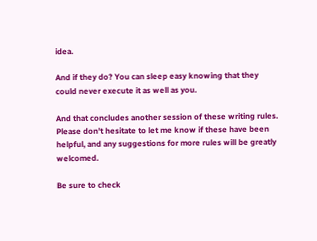idea.

And if they do? You can sleep easy knowing that they could never execute it as well as you.

And that concludes another session of these writing rules. Please don't hesitate to let me know if these have been helpful, and any suggestions for more rules will be greatly welcomed.

Be sure to check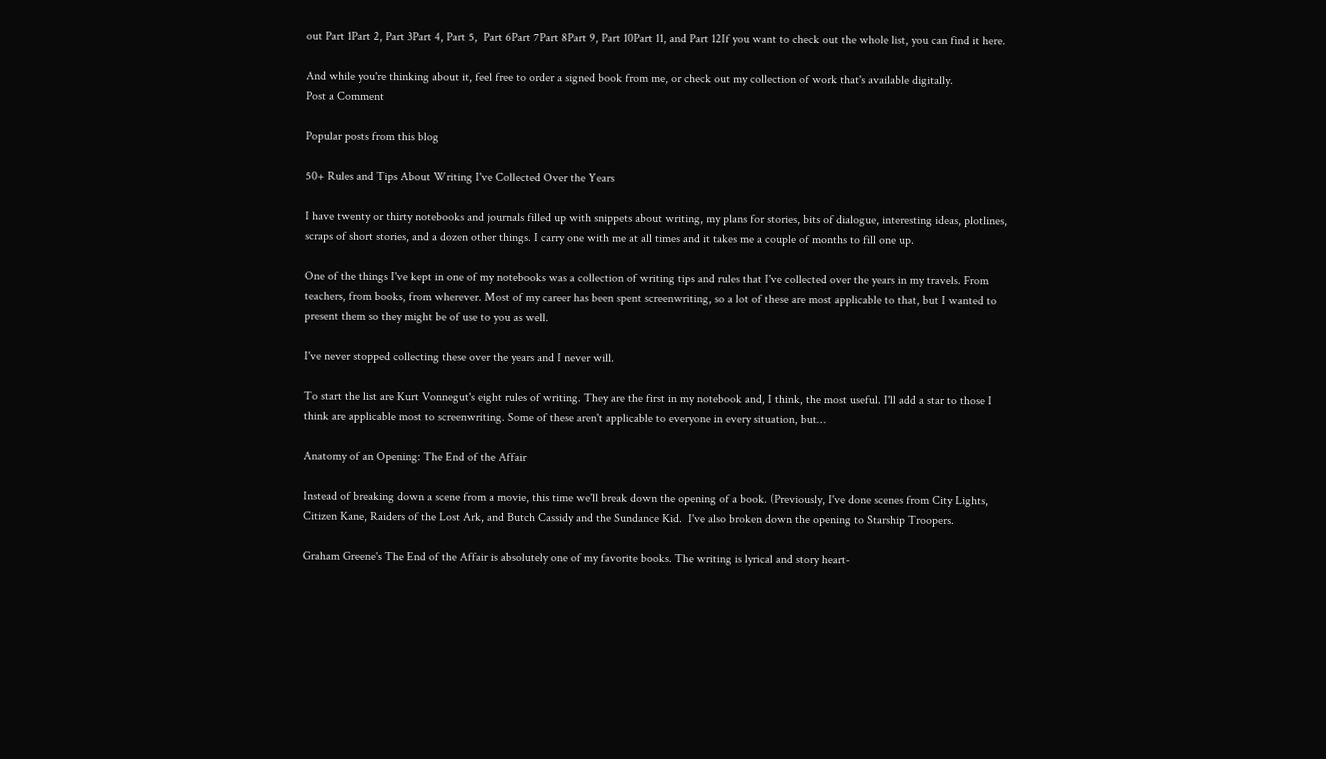out Part 1Part 2, Part 3Part 4, Part 5,  Part 6Part 7Part 8Part 9, Part 10Part 11, and Part 12If you want to check out the whole list, you can find it here.

And while you're thinking about it, feel free to order a signed book from me, or check out my collection of work that's available digitally.
Post a Comment

Popular posts from this blog

50+ Rules and Tips About Writing I've Collected Over the Years

I have twenty or thirty notebooks and journals filled up with snippets about writing, my plans for stories, bits of dialogue, interesting ideas, plotlines, scraps of short stories, and a dozen other things. I carry one with me at all times and it takes me a couple of months to fill one up.

One of the things I've kept in one of my notebooks was a collection of writing tips and rules that I've collected over the years in my travels. From teachers, from books, from wherever. Most of my career has been spent screenwriting, so a lot of these are most applicable to that, but I wanted to present them so they might be of use to you as well.

I've never stopped collecting these over the years and I never will.

To start the list are Kurt Vonnegut's eight rules of writing. They are the first in my notebook and, I think, the most useful. I'll add a star to those I think are applicable most to screenwriting. Some of these aren't applicable to everyone in every situation, but…

Anatomy of an Opening: The End of the Affair

Instead of breaking down a scene from a movie, this time we'll break down the opening of a book. (Previously, I've done scenes from City Lights, Citizen Kane, Raiders of the Lost Ark, and Butch Cassidy and the Sundance Kid.  I've also broken down the opening to Starship Troopers.

Graham Greene's The End of the Affair is absolutely one of my favorite books. The writing is lyrical and story heart-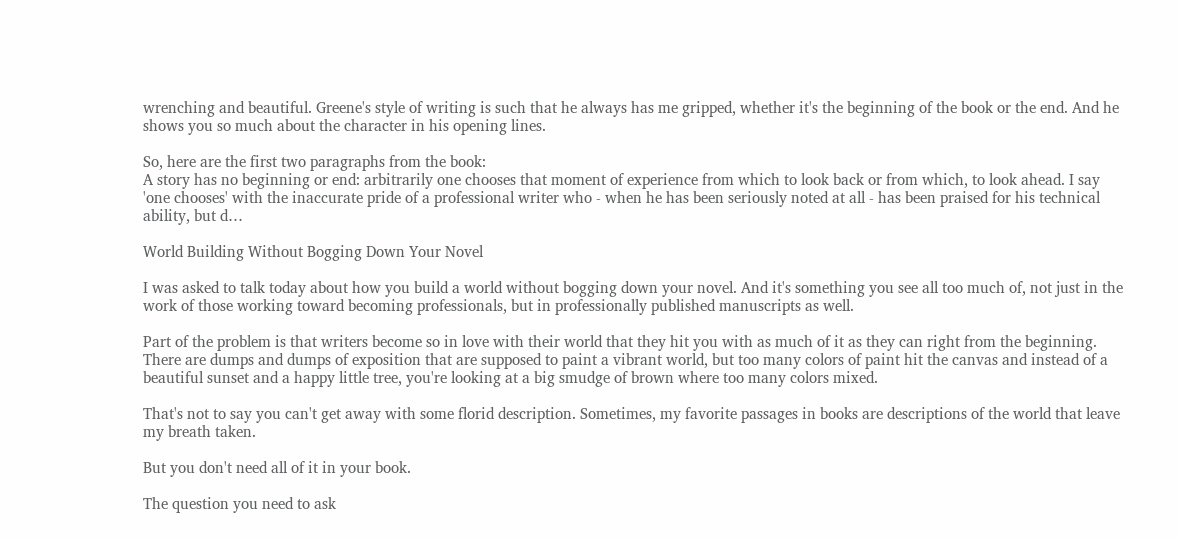wrenching and beautiful. Greene's style of writing is such that he always has me gripped, whether it's the beginning of the book or the end. And he shows you so much about the character in his opening lines.

So, here are the first two paragraphs from the book:
A story has no beginning or end: arbitrarily one chooses that moment of experience from which to look back or from which, to look ahead. I say 'one chooses' with the inaccurate pride of a professional writer who - when he has been seriously noted at all - has been praised for his technical ability, but d…

World Building Without Bogging Down Your Novel

I was asked to talk today about how you build a world without bogging down your novel. And it's something you see all too much of, not just in the work of those working toward becoming professionals, but in professionally published manuscripts as well.

Part of the problem is that writers become so in love with their world that they hit you with as much of it as they can right from the beginning. There are dumps and dumps of exposition that are supposed to paint a vibrant world, but too many colors of paint hit the canvas and instead of a beautiful sunset and a happy little tree, you're looking at a big smudge of brown where too many colors mixed.

That's not to say you can't get away with some florid description. Sometimes, my favorite passages in books are descriptions of the world that leave my breath taken.

But you don't need all of it in your book.

The question you need to ask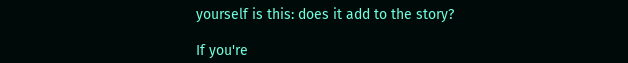yourself is this: does it add to the story?

If you're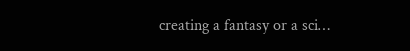creating a fantasy or a sci…